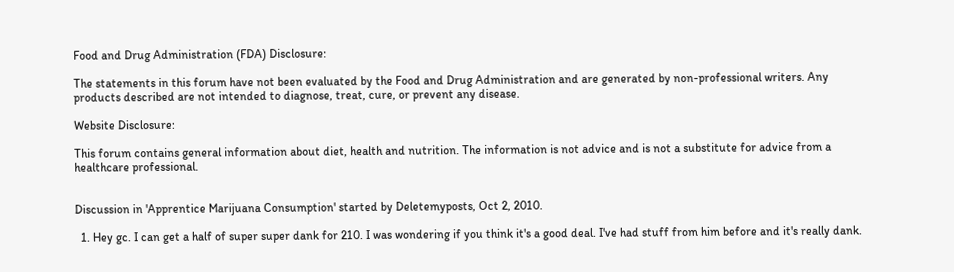Food and Drug Administration (FDA) Disclosure:

The statements in this forum have not been evaluated by the Food and Drug Administration and are generated by non-professional writers. Any products described are not intended to diagnose, treat, cure, or prevent any disease.

Website Disclosure:

This forum contains general information about diet, health and nutrition. The information is not advice and is not a substitute for advice from a healthcare professional.


Discussion in 'Apprentice Marijuana Consumption' started by Deletemyposts, Oct 2, 2010.

  1. Hey gc. I can get a half of super super dank for 210. I was wondering if you think it's a good deal. I've had stuff from him before and it's really dank.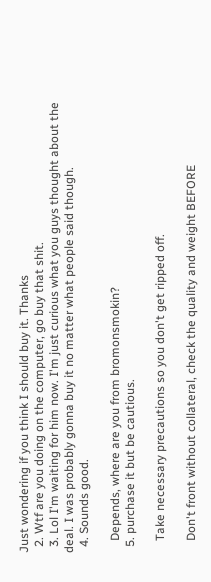Just wondering if you think I should buy it. Thanks
  2. Wtf are you doing on the computer, go buy that shit.
  3. Lol I'm waiting for him now. I'm just curious what you guys thought about the deal. I was probably gonna buy it no matter what people said though.
  4. Sounds good.

    Depends, where are you from bromonsmokin?
  5. purchase it but be cautious.

    Take necessary precautions so you don't get ripped off.

    Don't front without collateral, check the quality and weight BEFORE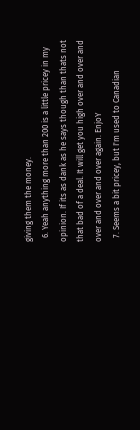giving them the money.
  6. Yeah anything more than 200 is a little pricey in my opinion. If its as dank as he says though than thats not that bad of a deal. It will get you high over and over and over and over and over again. EnjoY
  7. Seems a bit pricey, but I'm used to Canadian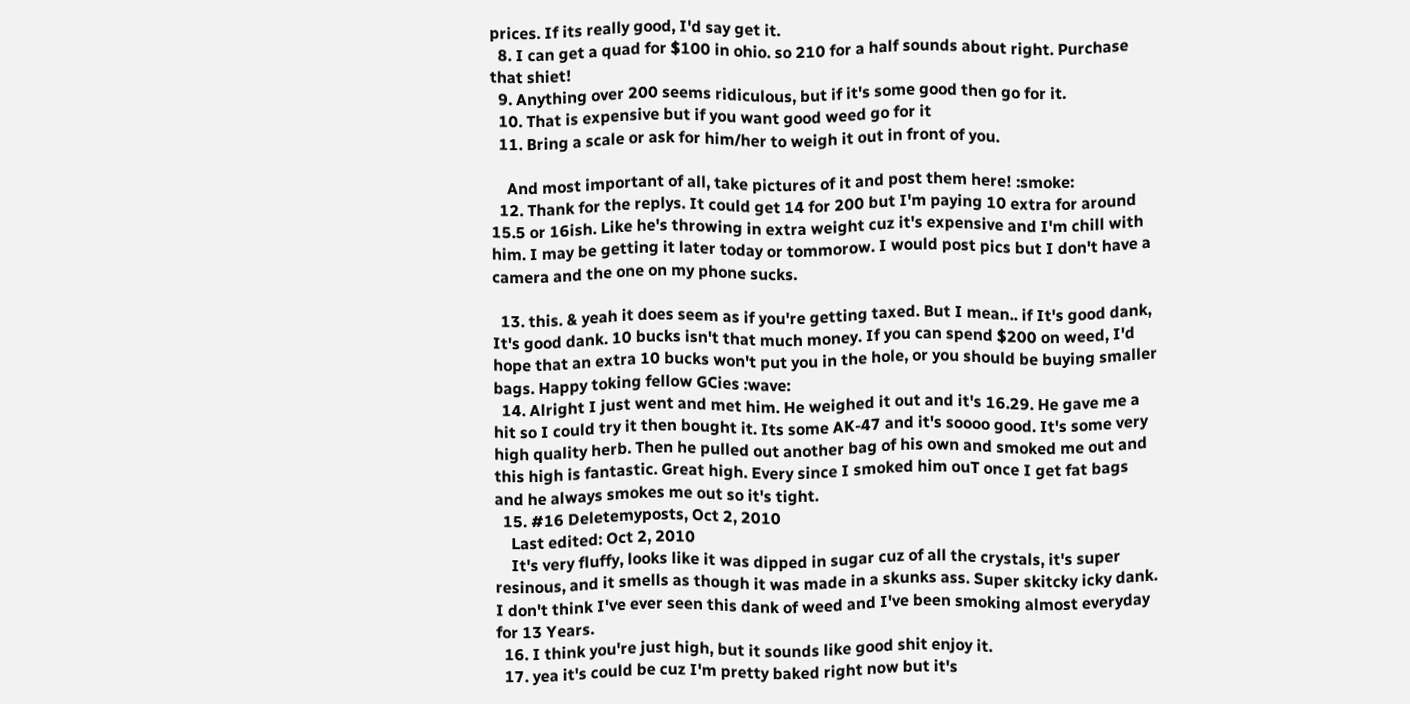prices. If its really good, I'd say get it.
  8. I can get a quad for $100 in ohio. so 210 for a half sounds about right. Purchase that shiet!
  9. Anything over 200 seems ridiculous, but if it's some good then go for it.
  10. That is expensive but if you want good weed go for it
  11. Bring a scale or ask for him/her to weigh it out in front of you.

    And most important of all, take pictures of it and post them here! :smoke:
  12. Thank for the replys. It could get 14 for 200 but I'm paying 10 extra for around 15.5 or 16ish. Like he's throwing in extra weight cuz it's expensive and I'm chill with him. I may be getting it later today or tommorow. I would post pics but I don't have a camera and the one on my phone sucks.

  13. this. & yeah it does seem as if you're getting taxed. But I mean.. if It's good dank, It's good dank. 10 bucks isn't that much money. If you can spend $200 on weed, I'd hope that an extra 10 bucks won't put you in the hole, or you should be buying smaller bags. Happy toking fellow GCies :wave:
  14. Alright I just went and met him. He weighed it out and it's 16.29. He gave me a hit so I could try it then bought it. Its some AK-47 and it's soooo good. It's some very high quality herb. Then he pulled out another bag of his own and smoked me out and this high is fantastic. Great high. Every since I smoked him ouT once I get fat bags and he always smokes me out so it's tight.
  15. #16 Deletemyposts, Oct 2, 2010
    Last edited: Oct 2, 2010
    It's very fluffy, looks like it was dipped in sugar cuz of all the crystals, it's super resinous, and it smells as though it was made in a skunks ass. Super skitcky icky dank. I don't think I've ever seen this dank of weed and I've been smoking almost everyday for 13 Years.
  16. I think you're just high, but it sounds like good shit enjoy it.
  17. yea it's could be cuz I'm pretty baked right now but it's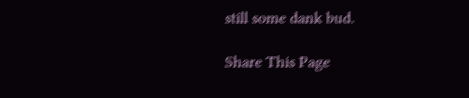still some dank bud.

Share This Page